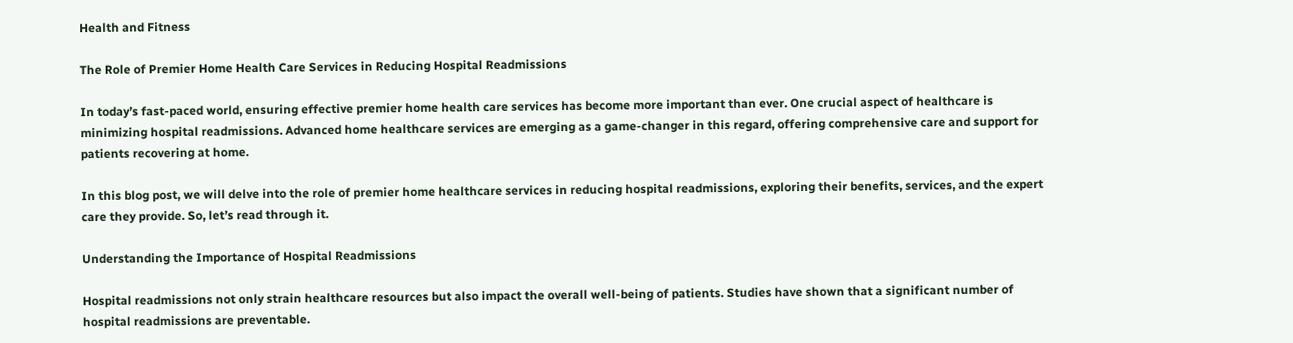Health and Fitness

The Role of Premier Home Health Care Services in Reducing Hospital Readmissions

In today’s fast-paced world, ensuring effective premier home health care services has become more important than ever. One crucial aspect of healthcare is minimizing hospital readmissions. Advanced home healthcare services are emerging as a game-changer in this regard, offering comprehensive care and support for patients recovering at home.

In this blog post, we will delve into the role of premier home healthcare services in reducing hospital readmissions, exploring their benefits, services, and the expert care they provide. So, let’s read through it.

Understanding the Importance of Hospital Readmissions

Hospital readmissions not only strain healthcare resources but also impact the overall well-being of patients. Studies have shown that a significant number of hospital readmissions are preventable.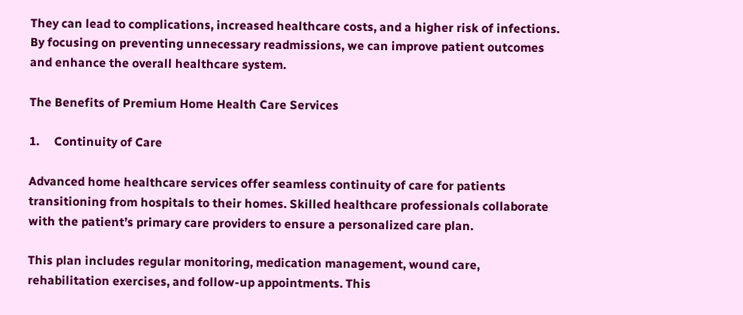They can lead to complications, increased healthcare costs, and a higher risk of infections. By focusing on preventing unnecessary readmissions, we can improve patient outcomes and enhance the overall healthcare system.

The Benefits of Premium Home Health Care Services

1.     Continuity of Care

Advanced home healthcare services offer seamless continuity of care for patients transitioning from hospitals to their homes. Skilled healthcare professionals collaborate with the patient’s primary care providers to ensure a personalized care plan.

This plan includes regular monitoring, medication management, wound care, rehabilitation exercises, and follow-up appointments. This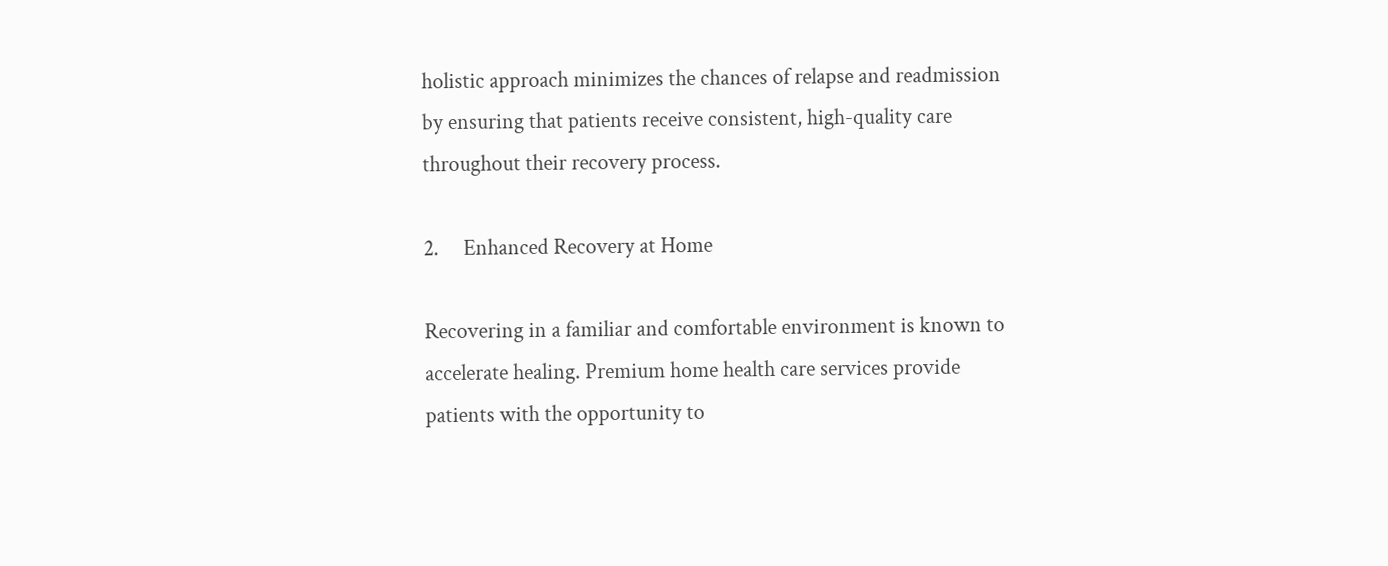holistic approach minimizes the chances of relapse and readmission by ensuring that patients receive consistent, high-quality care throughout their recovery process.

2.     Enhanced Recovery at Home

Recovering in a familiar and comfortable environment is known to accelerate healing. Premium home health care services provide patients with the opportunity to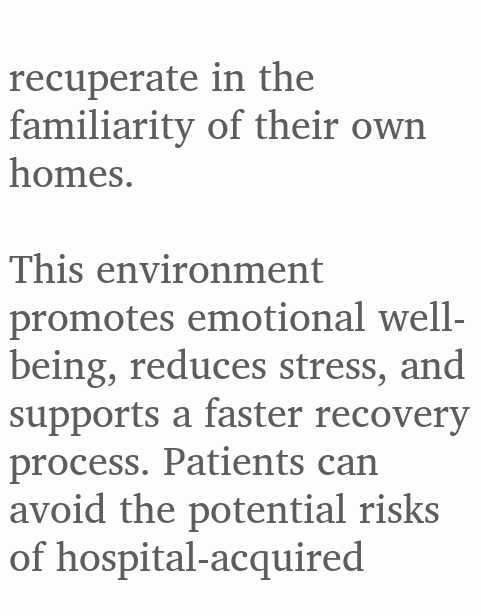recuperate in the familiarity of their own homes.

This environment promotes emotional well-being, reduces stress, and supports a faster recovery process. Patients can avoid the potential risks of hospital-acquired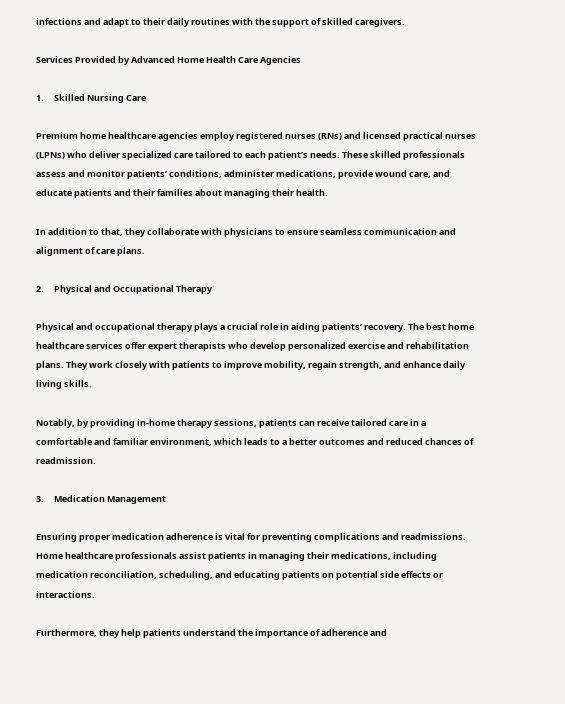infections and adapt to their daily routines with the support of skilled caregivers.

Services Provided by Advanced Home Health Care Agencies

1.     Skilled Nursing Care

Premium home healthcare agencies employ registered nurses (RNs) and licensed practical nurses (LPNs) who deliver specialized care tailored to each patient’s needs. These skilled professionals assess and monitor patients’ conditions, administer medications, provide wound care, and educate patients and their families about managing their health.

In addition to that, they collaborate with physicians to ensure seamless communication and alignment of care plans.

2.     Physical and Occupational Therapy

Physical and occupational therapy plays a crucial role in aiding patients’ recovery. The best home healthcare services offer expert therapists who develop personalized exercise and rehabilitation plans. They work closely with patients to improve mobility, regain strength, and enhance daily living skills.

Notably, by providing in-home therapy sessions, patients can receive tailored care in a comfortable and familiar environment, which leads to a better outcomes and reduced chances of readmission.

3.     Medication Management

Ensuring proper medication adherence is vital for preventing complications and readmissions. Home healthcare professionals assist patients in managing their medications, including medication reconciliation, scheduling, and educating patients on potential side effects or interactions.

Furthermore, they help patients understand the importance of adherence and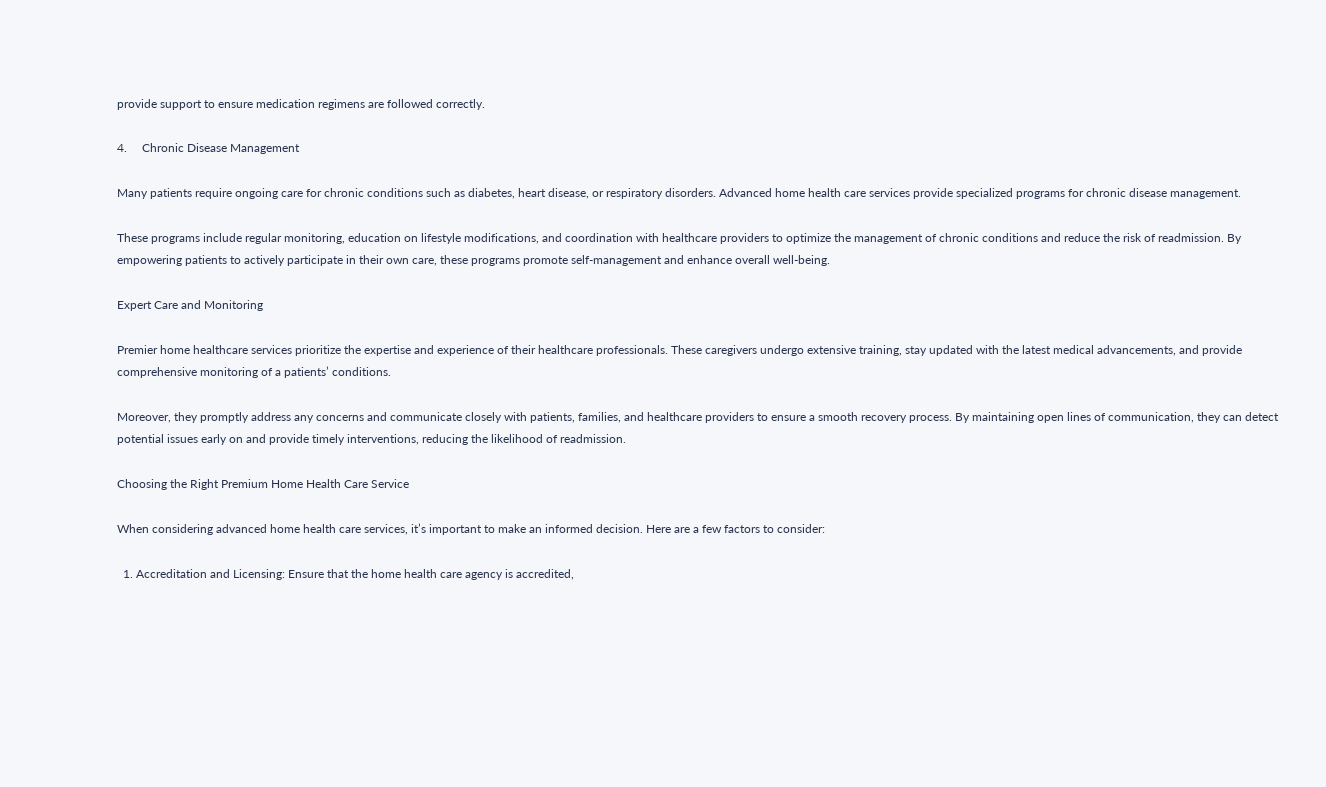provide support to ensure medication regimens are followed correctly.

4.     Chronic Disease Management

Many patients require ongoing care for chronic conditions such as diabetes, heart disease, or respiratory disorders. Advanced home health care services provide specialized programs for chronic disease management.

These programs include regular monitoring, education on lifestyle modifications, and coordination with healthcare providers to optimize the management of chronic conditions and reduce the risk of readmission. By empowering patients to actively participate in their own care, these programs promote self-management and enhance overall well-being.

Expert Care and Monitoring

Premier home healthcare services prioritize the expertise and experience of their healthcare professionals. These caregivers undergo extensive training, stay updated with the latest medical advancements, and provide comprehensive monitoring of a patients’ conditions.

Moreover, they promptly address any concerns and communicate closely with patients, families, and healthcare providers to ensure a smooth recovery process. By maintaining open lines of communication, they can detect potential issues early on and provide timely interventions, reducing the likelihood of readmission.

Choosing the Right Premium Home Health Care Service

When considering advanced home health care services, it’s important to make an informed decision. Here are a few factors to consider:

  1. Accreditation and Licensing: Ensure that the home health care agency is accredited,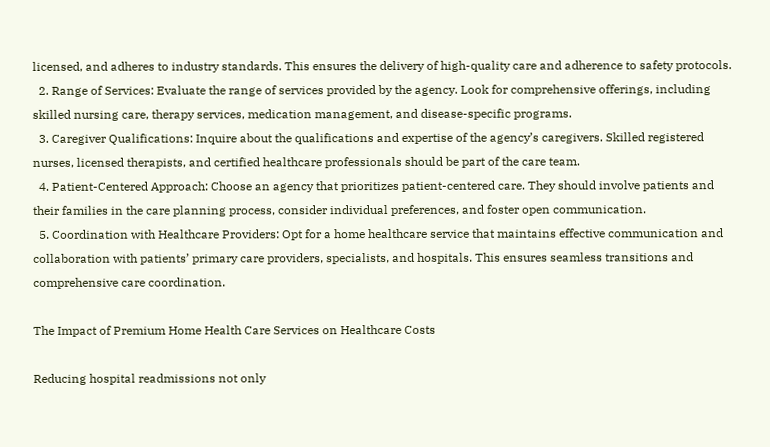licensed, and adheres to industry standards. This ensures the delivery of high-quality care and adherence to safety protocols.
  2. Range of Services: Evaluate the range of services provided by the agency. Look for comprehensive offerings, including skilled nursing care, therapy services, medication management, and disease-specific programs.
  3. Caregiver Qualifications: Inquire about the qualifications and expertise of the agency’s caregivers. Skilled registered nurses, licensed therapists, and certified healthcare professionals should be part of the care team.
  4. Patient-Centered Approach: Choose an agency that prioritizes patient-centered care. They should involve patients and their families in the care planning process, consider individual preferences, and foster open communication.
  5. Coordination with Healthcare Providers: Opt for a home healthcare service that maintains effective communication and collaboration with patients’ primary care providers, specialists, and hospitals. This ensures seamless transitions and comprehensive care coordination.

The Impact of Premium Home Health Care Services on Healthcare Costs

Reducing hospital readmissions not only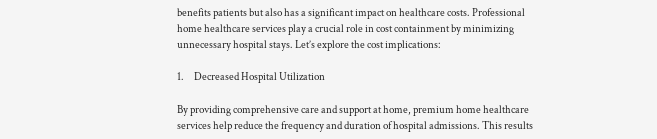benefits patients but also has a significant impact on healthcare costs. Professional home healthcare services play a crucial role in cost containment by minimizing unnecessary hospital stays. Let’s explore the cost implications:

1.     Decreased Hospital Utilization

By providing comprehensive care and support at home, premium home healthcare services help reduce the frequency and duration of hospital admissions. This results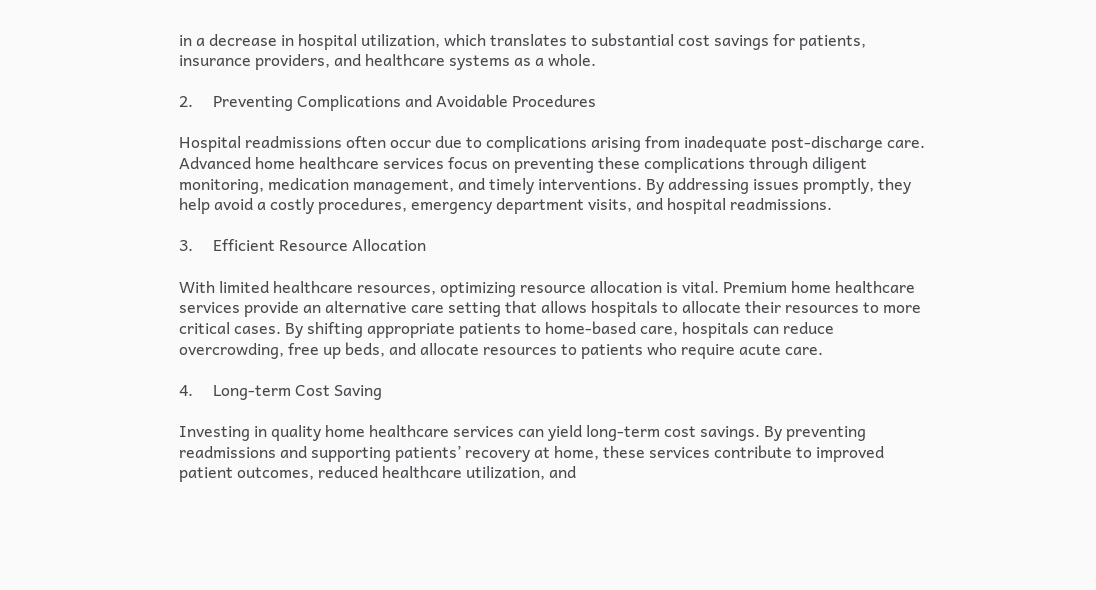in a decrease in hospital utilization, which translates to substantial cost savings for patients, insurance providers, and healthcare systems as a whole.

2.     Preventing Complications and Avoidable Procedures

Hospital readmissions often occur due to complications arising from inadequate post-discharge care. Advanced home healthcare services focus on preventing these complications through diligent monitoring, medication management, and timely interventions. By addressing issues promptly, they help avoid a costly procedures, emergency department visits, and hospital readmissions.

3.     Efficient Resource Allocation

With limited healthcare resources, optimizing resource allocation is vital. Premium home healthcare services provide an alternative care setting that allows hospitals to allocate their resources to more critical cases. By shifting appropriate patients to home-based care, hospitals can reduce overcrowding, free up beds, and allocate resources to patients who require acute care.

4.     Long-term Cost Saving

Investing in quality home healthcare services can yield long-term cost savings. By preventing readmissions and supporting patients’ recovery at home, these services contribute to improved patient outcomes, reduced healthcare utilization, and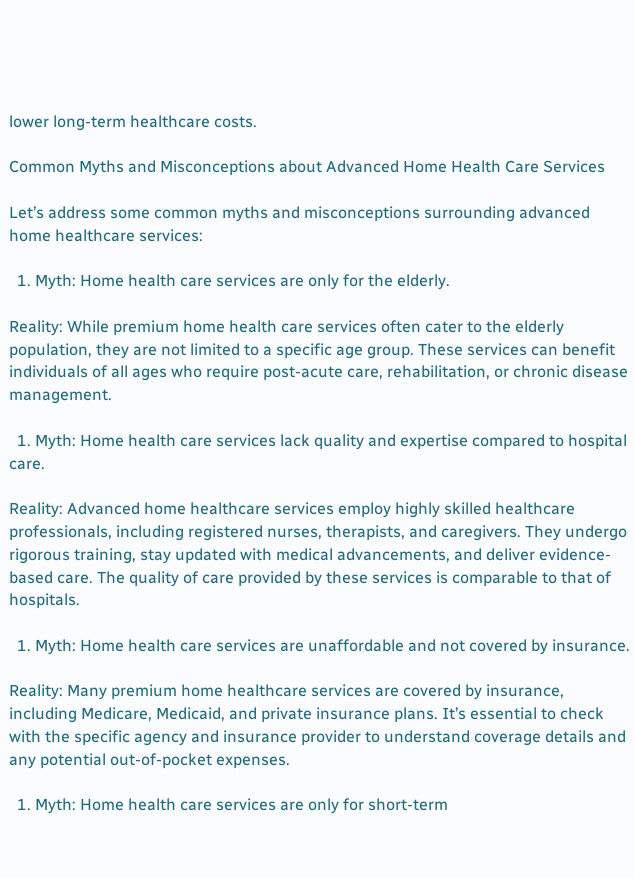lower long-term healthcare costs.

Common Myths and Misconceptions about Advanced Home Health Care Services

Let’s address some common myths and misconceptions surrounding advanced home healthcare services:

  1. Myth: Home health care services are only for the elderly.

Reality: While premium home health care services often cater to the elderly population, they are not limited to a specific age group. These services can benefit individuals of all ages who require post-acute care, rehabilitation, or chronic disease management.

  1. Myth: Home health care services lack quality and expertise compared to hospital care.

Reality: Advanced home healthcare services employ highly skilled healthcare professionals, including registered nurses, therapists, and caregivers. They undergo rigorous training, stay updated with medical advancements, and deliver evidence-based care. The quality of care provided by these services is comparable to that of hospitals.

  1. Myth: Home health care services are unaffordable and not covered by insurance.

Reality: Many premium home healthcare services are covered by insurance, including Medicare, Medicaid, and private insurance plans. It’s essential to check with the specific agency and insurance provider to understand coverage details and any potential out-of-pocket expenses.

  1. Myth: Home health care services are only for short-term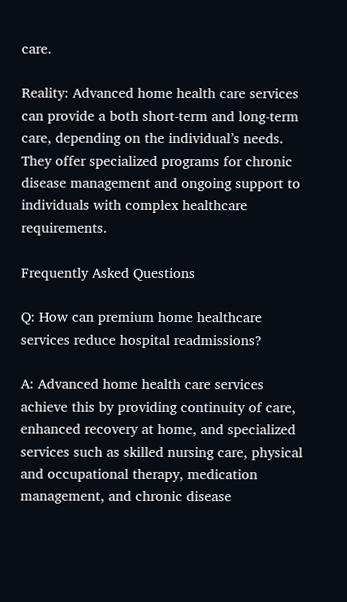care.

Reality: Advanced home health care services can provide a both short-term and long-term care, depending on the individual’s needs. They offer specialized programs for chronic disease management and ongoing support to individuals with complex healthcare requirements.

Frequently Asked Questions

Q: How can premium home healthcare services reduce hospital readmissions?

A: Advanced home health care services achieve this by providing continuity of care, enhanced recovery at home, and specialized services such as skilled nursing care, physical and occupational therapy, medication management, and chronic disease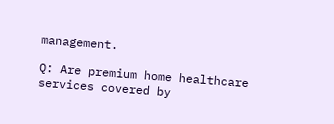management.

Q: Are premium home healthcare services covered by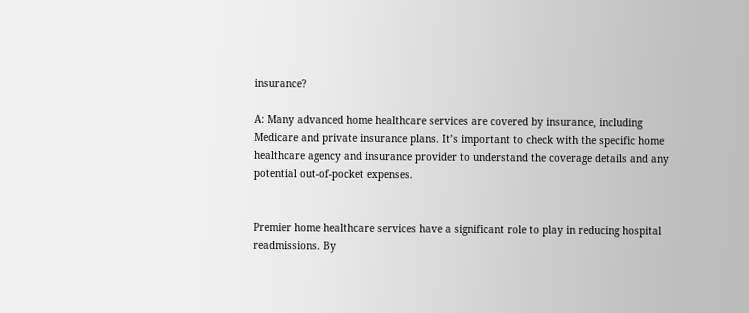insurance?

A: Many advanced home healthcare services are covered by insurance, including Medicare and private insurance plans. It’s important to check with the specific home healthcare agency and insurance provider to understand the coverage details and any potential out-of-pocket expenses.


Premier home healthcare services have a significant role to play in reducing hospital readmissions. By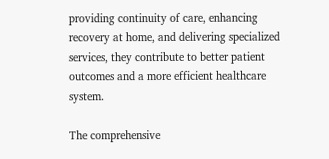providing continuity of care, enhancing recovery at home, and delivering specialized services, they contribute to better patient outcomes and a more efficient healthcare system.

The comprehensive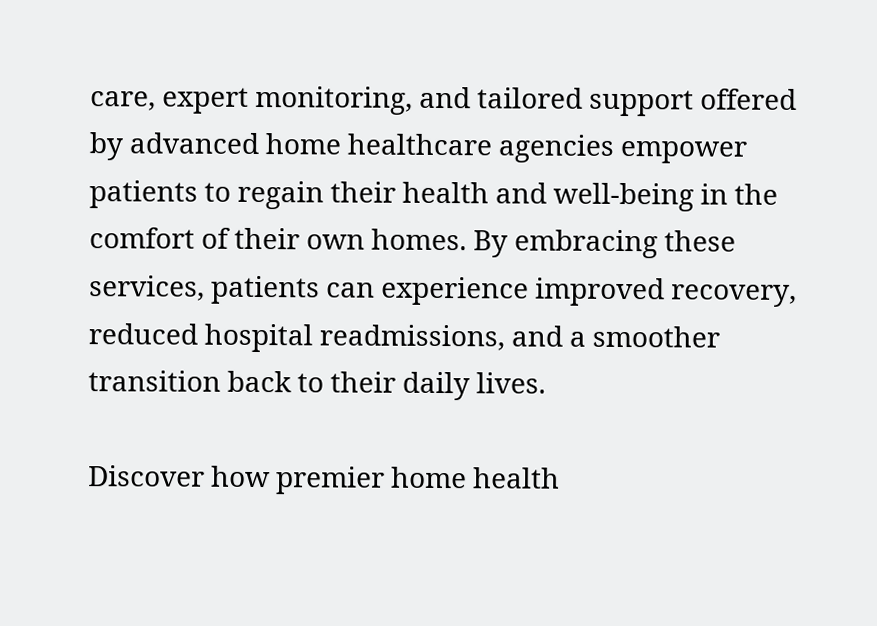care, expert monitoring, and tailored support offered by advanced home healthcare agencies empower patients to regain their health and well-being in the comfort of their own homes. By embracing these services, patients can experience improved recovery, reduced hospital readmissions, and a smoother transition back to their daily lives.

Discover how premier home health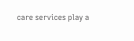care services play a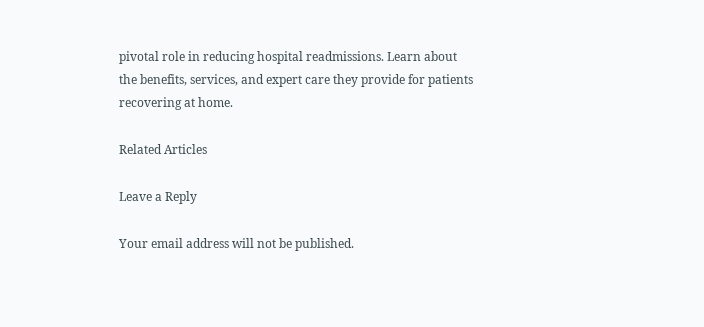pivotal role in reducing hospital readmissions. Learn about the benefits, services, and expert care they provide for patients recovering at home.

Related Articles

Leave a Reply

Your email address will not be published.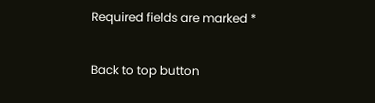Required fields are marked *

Back to top button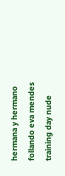hermana y hermano follando eva mendes training day nude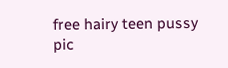free hairy teen pussy pic